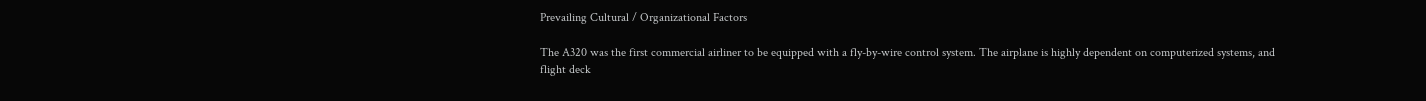Prevailing Cultural / Organizational Factors

The A320 was the first commercial airliner to be equipped with a fly-by-wire control system. The airplane is highly dependent on computerized systems, and flight deck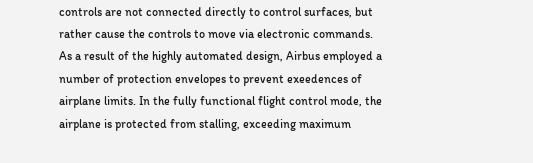controls are not connected directly to control surfaces, but rather cause the controls to move via electronic commands. As a result of the highly automated design, Airbus employed a number of protection envelopes to prevent exeedences of airplane limits. In the fully functional flight control mode, the airplane is protected from stalling, exceeding maximum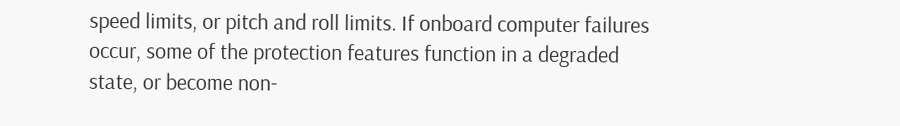speed limits, or pitch and roll limits. If onboard computer failures occur, some of the protection features function in a degraded state, or become non-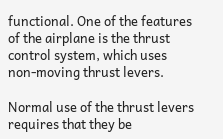functional. One of the features of the airplane is the thrust control system, which uses non-moving thrust levers.

Normal use of the thrust levers requires that they be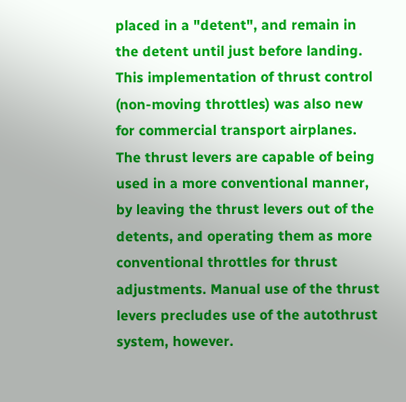placed in a "detent", and remain in the detent until just before landing. This implementation of thrust control (non-moving throttles) was also new for commercial transport airplanes. The thrust levers are capable of being used in a more conventional manner, by leaving the thrust levers out of the detents, and operating them as more conventional throttles for thrust adjustments. Manual use of the thrust levers precludes use of the autothrust system, however.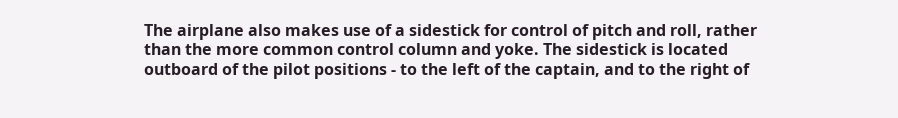The airplane also makes use of a sidestick for control of pitch and roll, rather than the more common control column and yoke. The sidestick is located outboard of the pilot positions - to the left of the captain, and to the right of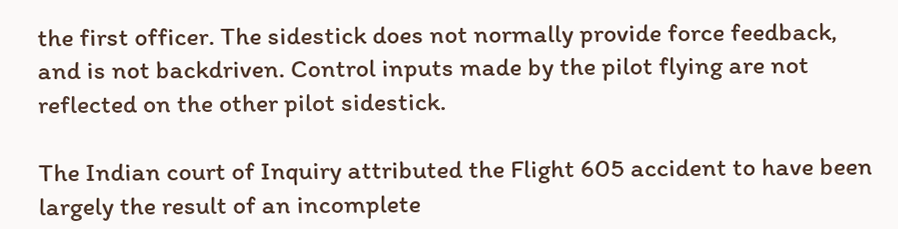the first officer. The sidestick does not normally provide force feedback, and is not backdriven. Control inputs made by the pilot flying are not reflected on the other pilot sidestick.

The Indian court of Inquiry attributed the Flight 605 accident to have been largely the result of an incomplete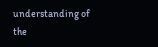understanding of the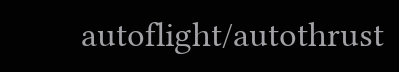autoflight/autothrust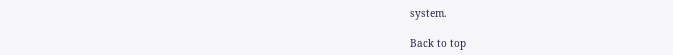system.

Back to top